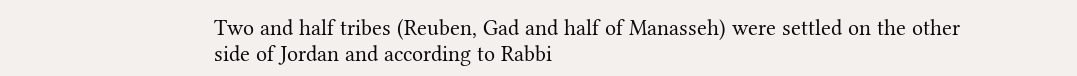Two and half tribes (Reuben, Gad and half of Manasseh) were settled on the other side of Jordan and according to Rabbi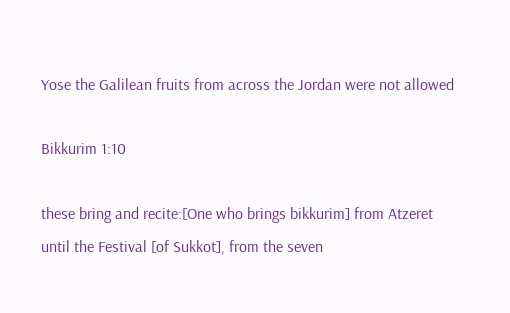Yose the Galilean fruits from across the Jordan were not allowed

Bikkurim 1:10

these bring and recite:[One who brings bikkurim] from Atzeret until the Festival [of Sukkot], from the seven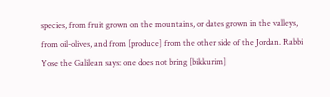species, from fruit grown on the mountains, or dates grown in the valleys, from oil-olives, and from [produce] from the other side of the Jordan. Rabbi Yose the Galilean says: one does not bring [bikkurim]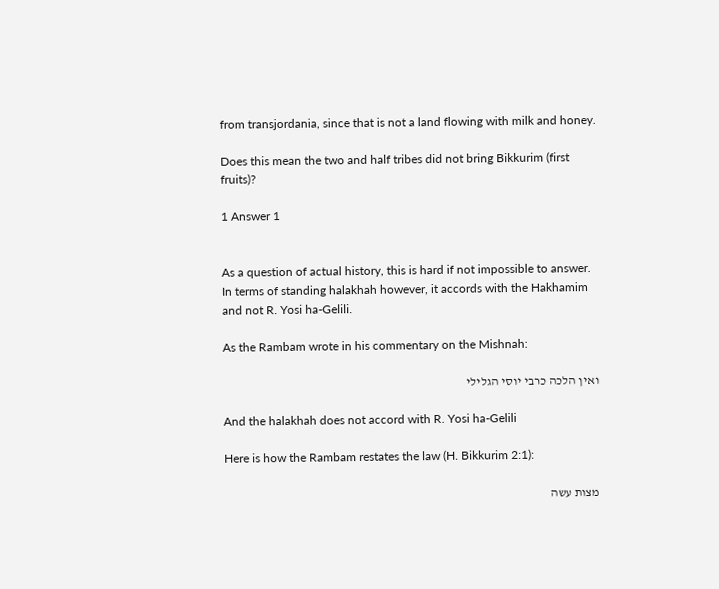from transjordania, since that is not a land flowing with milk and honey.

Does this mean the two and half tribes did not bring Bikkurim (first fruits)?

1 Answer 1


As a question of actual history, this is hard if not impossible to answer. In terms of standing halakhah however, it accords with the Hakhamim and not R. Yosi ha-Gelili.

As the Rambam wrote in his commentary on the Mishnah:

ואין הלכה כרבי יוסי הגלילי

And the halakhah does not accord with R. Yosi ha-Gelili

Here is how the Rambam restates the law (H. Bikkurim 2:1):

מצות עשה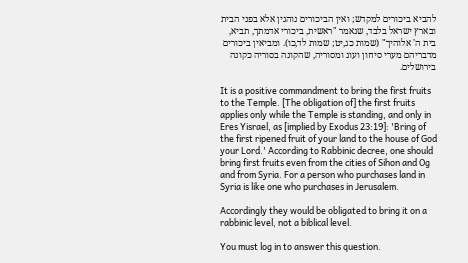להביא ביכורים למקדש; ואין הביכורים נוהגין אלא בפני הבית ובארץ ישראל בלבד, שנאמר "ראשית, ביכורי אדמתך, תביא, בית ה' אלוהיך" (שמות כג,יט; שמות לד,כו). ומביאין ביכורים מדבריהם מערי סיחון ועוג ומסוריה, שהקונה בסוריה כקונה בירושלים.

It is a positive commandment to bring the first fruits to the Temple. [The obligation of] the first fruits applies only while the Temple is standing, and only in Eres Yisrael, as [implied by Exodus 23:19]: 'Bring of the first ripened fruit of your land to the house of God your Lord.' According to Rabbinic decree, one should bring first fruits even from the cities of Sihon and Og and from Syria. For a person who purchases land in Syria is like one who purchases in Jerusalem.

Accordingly they would be obligated to bring it on a rabbinic level, not a biblical level.

You must log in to answer this question.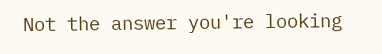Not the answer you're looking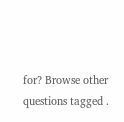for? Browse other questions tagged .